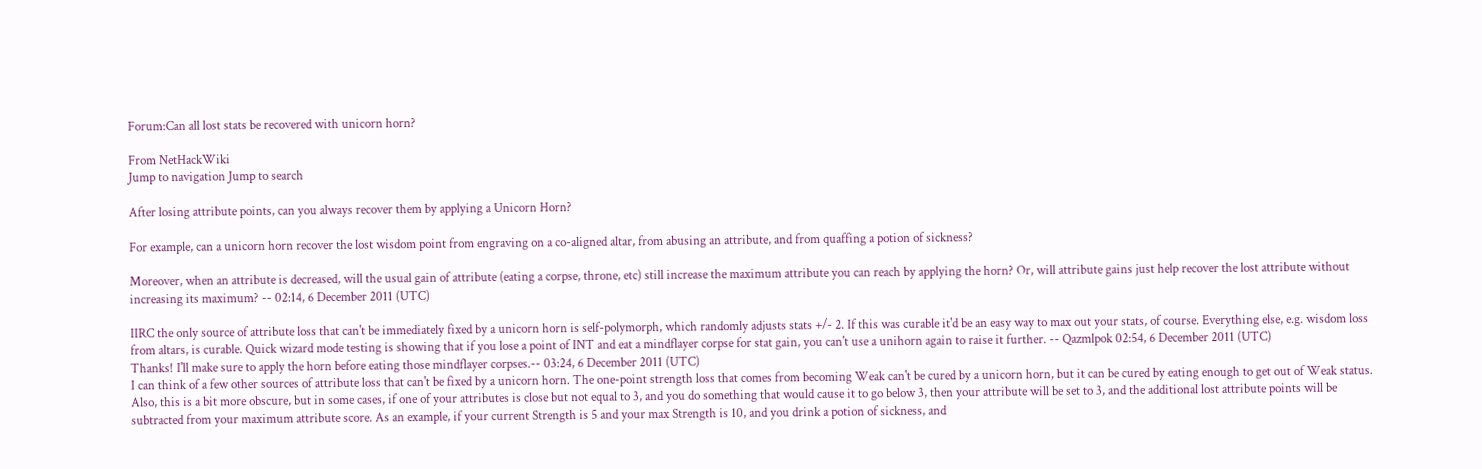Forum:Can all lost stats be recovered with unicorn horn?

From NetHackWiki
Jump to navigation Jump to search

After losing attribute points, can you always recover them by applying a Unicorn Horn?

For example, can a unicorn horn recover the lost wisdom point from engraving on a co-aligned altar, from abusing an attribute, and from quaffing a potion of sickness?

Moreover, when an attribute is decreased, will the usual gain of attribute (eating a corpse, throne, etc) still increase the maximum attribute you can reach by applying the horn? Or, will attribute gains just help recover the lost attribute without increasing its maximum? -- 02:14, 6 December 2011 (UTC)

IIRC the only source of attribute loss that can't be immediately fixed by a unicorn horn is self-polymorph, which randomly adjusts stats +/- 2. If this was curable it'd be an easy way to max out your stats, of course. Everything else, e.g. wisdom loss from altars, is curable. Quick wizard mode testing is showing that if you lose a point of INT and eat a mindflayer corpse for stat gain, you can't use a unihorn again to raise it further. -- Qazmlpok 02:54, 6 December 2011 (UTC)
Thanks! I'll make sure to apply the horn before eating those mindflayer corpses.-- 03:24, 6 December 2011 (UTC)
I can think of a few other sources of attribute loss that can't be fixed by a unicorn horn. The one-point strength loss that comes from becoming Weak can't be cured by a unicorn horn, but it can be cured by eating enough to get out of Weak status. Also, this is a bit more obscure, but in some cases, if one of your attributes is close but not equal to 3, and you do something that would cause it to go below 3, then your attribute will be set to 3, and the additional lost attribute points will be subtracted from your maximum attribute score. As an example, if your current Strength is 5 and your max Strength is 10, and you drink a potion of sickness, and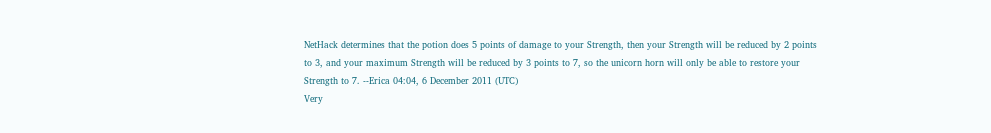NetHack determines that the potion does 5 points of damage to your Strength, then your Strength will be reduced by 2 points to 3, and your maximum Strength will be reduced by 3 points to 7, so the unicorn horn will only be able to restore your Strength to 7. --Erica 04:04, 6 December 2011 (UTC)
Very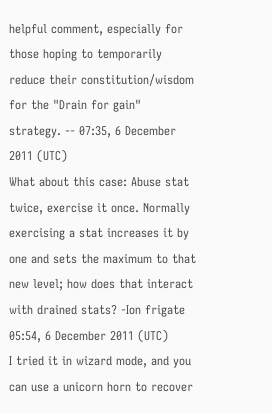helpful comment, especially for those hoping to temporarily reduce their constitution/wisdom for the "Drain for gain" strategy. -- 07:35, 6 December 2011 (UTC)
What about this case: Abuse stat twice, exercise it once. Normally exercising a stat increases it by one and sets the maximum to that new level; how does that interact with drained stats? -Ion frigate 05:54, 6 December 2011 (UTC)
I tried it in wizard mode, and you can use a unicorn horn to recover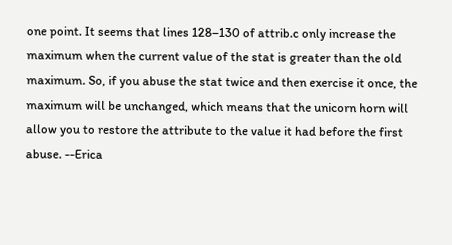one point. It seems that lines 128–130 of attrib.c only increase the maximum when the current value of the stat is greater than the old maximum. So, if you abuse the stat twice and then exercise it once, the maximum will be unchanged, which means that the unicorn horn will allow you to restore the attribute to the value it had before the first abuse. --Erica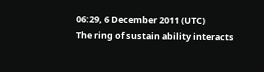06:29, 6 December 2011 (UTC)
The ring of sustain ability interacts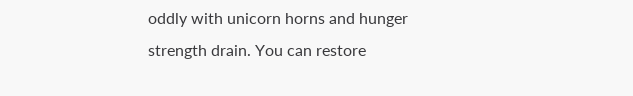oddly with unicorn horns and hunger strength drain. You can restore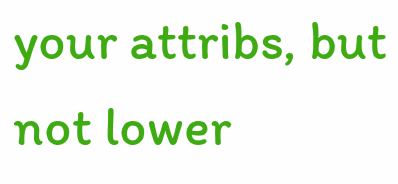your attribs, but not lower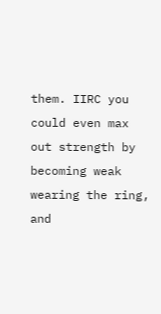them. IIRC you could even max out strength by becoming weak wearing the ring, and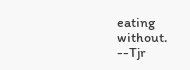eating without. --Tjr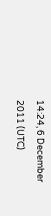14:24, 6 December 2011 (UTC)